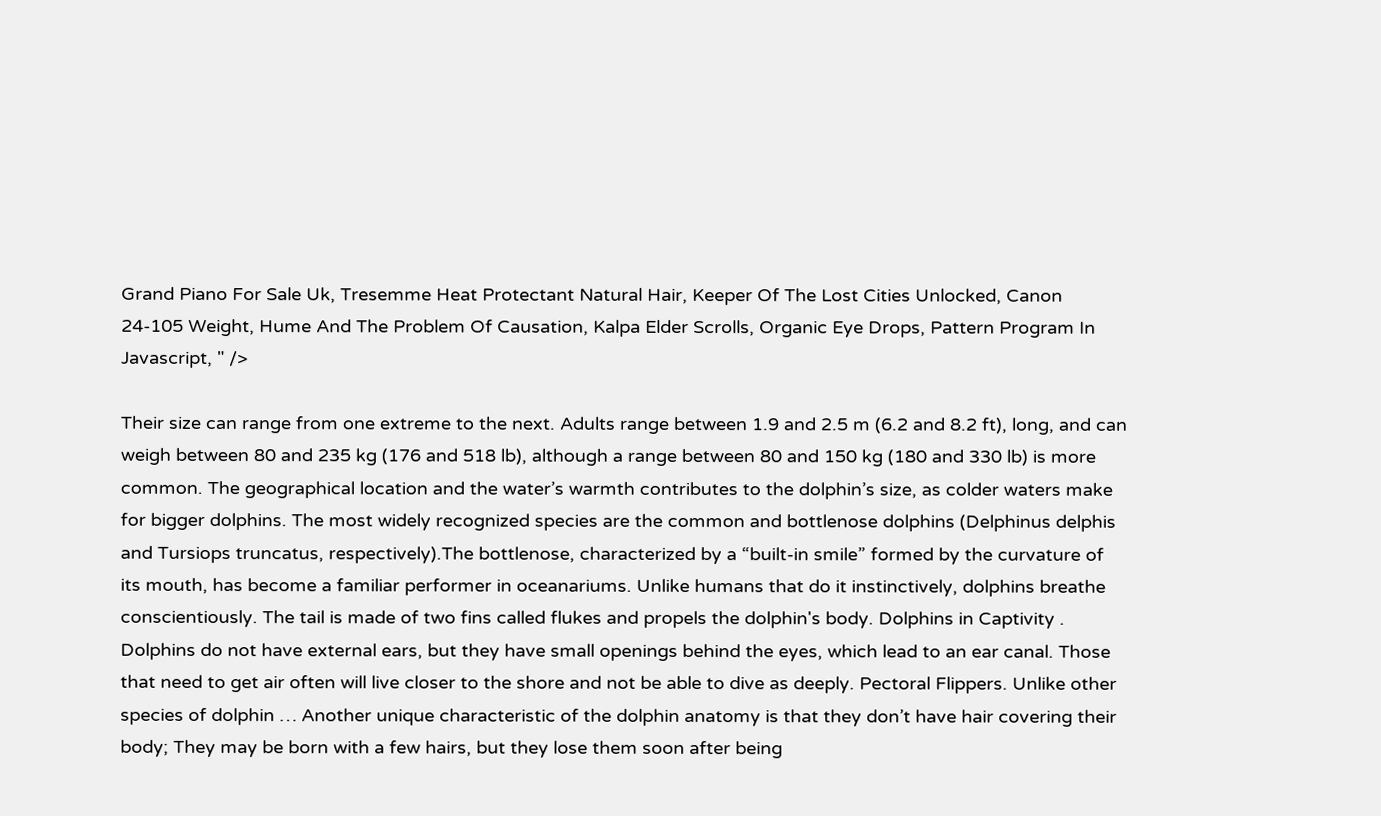Grand Piano For Sale Uk, Tresemme Heat Protectant Natural Hair, Keeper Of The Lost Cities Unlocked, Canon 24-105 Weight, Hume And The Problem Of Causation, Kalpa Elder Scrolls, Organic Eye Drops, Pattern Program In Javascript, " />

Their size can range from one extreme to the next. Adults range between 1.9 and 2.5 m (6.2 and 8.2 ft), long, and can weigh between 80 and 235 kg (176 and 518 lb), although a range between 80 and 150 kg (180 and 330 lb) is more common. The geographical location and the water’s warmth contributes to the dolphin’s size, as colder waters make for bigger dolphins. The most widely recognized species are the common and bottlenose dolphins (Delphinus delphis and Tursiops truncatus, respectively).The bottlenose, characterized by a “built-in smile” formed by the curvature of its mouth, has become a familiar performer in oceanariums. Unlike humans that do it instinctively, dolphins breathe conscientiously. The tail is made of two fins called flukes and propels the dolphin's body. Dolphins in Captivity . Dolphins do not have external ears, but they have small openings behind the eyes, which lead to an ear canal. Those that need to get air often will live closer to the shore and not be able to dive as deeply. Pectoral Flippers. Unlike other species of dolphin … Another unique characteristic of the dolphin anatomy is that they don’t have hair covering their body; They may be born with a few hairs, but they lose them soon after being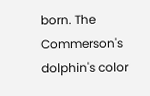born. The Commerson's dolphin's color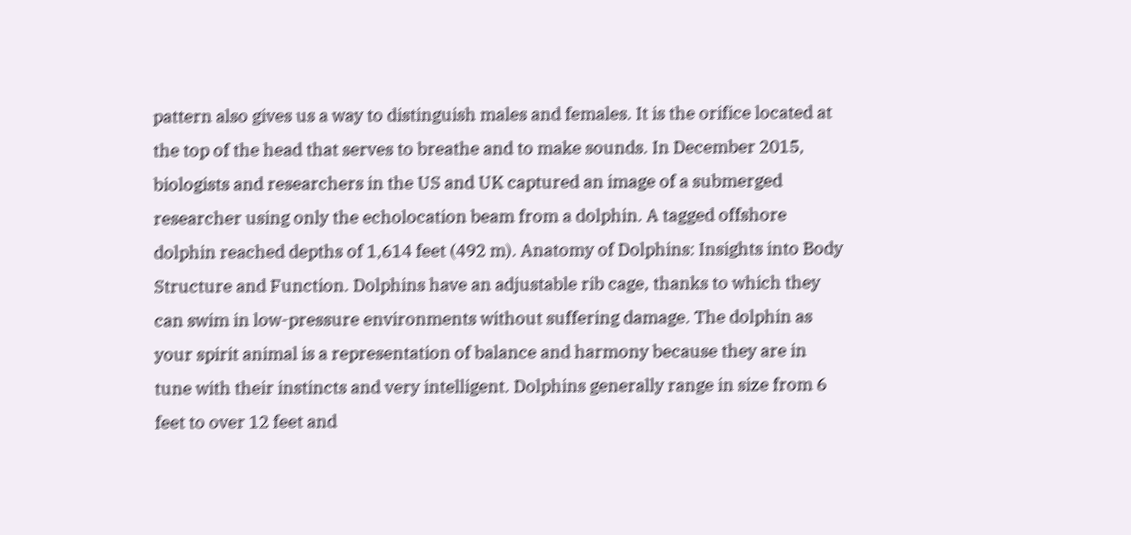pattern also gives us a way to distinguish males and females. It is the orifice located at the top of the head that serves to breathe and to make sounds. In December 2015, biologists and researchers in the US and UK captured an image of a submerged researcher using only the echolocation beam from a dolphin. A tagged offshore dolphin reached depths of 1,614 feet (492 m). Anatomy of Dolphins: Insights into Body Structure and Function. Dolphins have an adjustable rib cage, thanks to which they can swim in low-pressure environments without suffering damage. The dolphin as your spirit animal is a representation of balance and harmony because they are in tune with their instincts and very intelligent. Dolphins generally range in size from 6 feet to over 12 feet and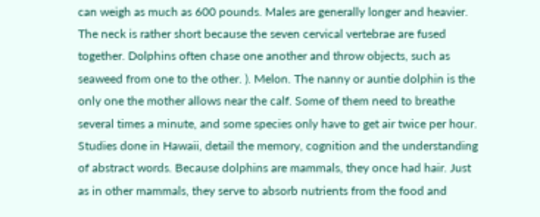can weigh as much as 600 pounds. Males are generally longer and heavier. The neck is rather short because the seven cervical vertebrae are fused together. Dolphins often chase one another and throw objects, such as seaweed from one to the other. ). Melon. The nanny or auntie dolphin is the only one the mother allows near the calf. Some of them need to breathe several times a minute, and some species only have to get air twice per hour. Studies done in Hawaii, detail the memory, cognition and the understanding of abstract words. Because dolphins are mammals, they once had hair. Just as in other mammals, they serve to absorb nutrients from the food and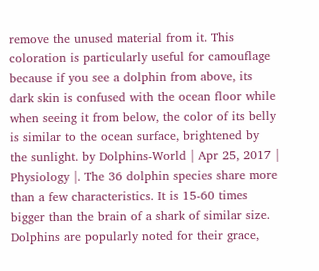remove the unused material from it. This coloration is particularly useful for camouflage because if you see a dolphin from above, its dark skin is confused with the ocean floor while when seeing it from below, the color of its belly is similar to the ocean surface, brightened by the sunlight. by Dolphins-World | Apr 25, 2017 | Physiology |. The 36 dolphin species share more than a few characteristics. It is 15-60 times bigger than the brain of a shark of similar size. Dolphins are popularly noted for their grace,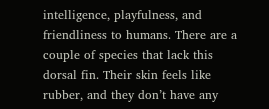intelligence, playfulness, and friendliness to humans. There are a couple of species that lack this dorsal fin. Their skin feels like rubber, and they don’t have any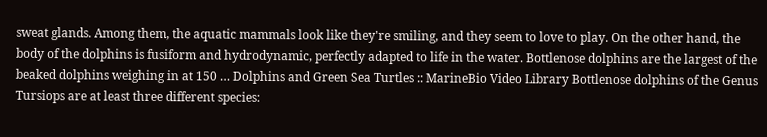sweat glands. Among them, the aquatic mammals look like they're smiling, and they seem to love to play. On the other hand, the body of the dolphins is fusiform and hydrodynamic, perfectly adapted to life in the water. Bottlenose dolphins are the largest of the beaked dolphins weighing in at 150 … Dolphins and Green Sea Turtles :: MarineBio Video Library Bottlenose dolphins of the Genus Tursiops are at least three different species: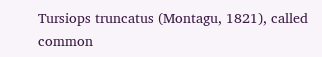Tursiops truncatus (Montagu, 1821), called common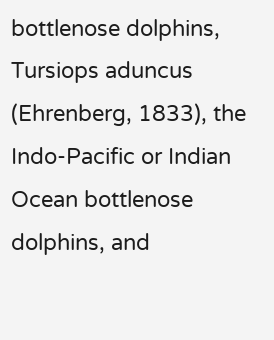bottlenose dolphins, Tursiops aduncus (Ehrenberg, 1833), the Indo-Pacific or Indian Ocean bottlenose dolphins, and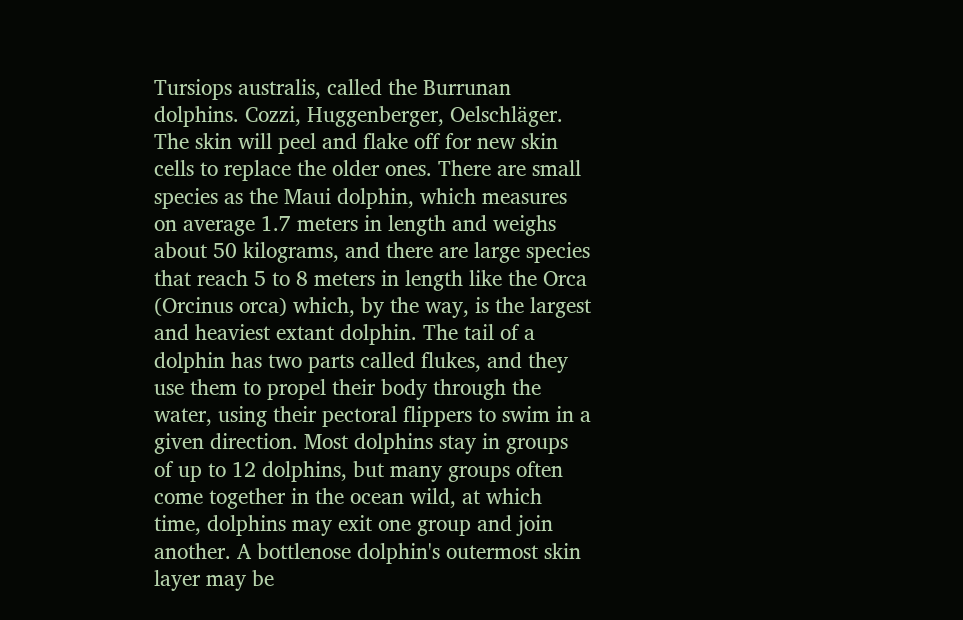Tursiops australis, called the Burrunan dolphins. Cozzi, Huggenberger, Oelschläger. The skin will peel and flake off for new skin cells to replace the older ones. There are small species as the Maui dolphin, which measures on average 1.7 meters in length and weighs about 50 kilograms, and there are large species that reach 5 to 8 meters in length like the Orca (Orcinus orca) which, by the way, is the largest and heaviest extant dolphin. The tail of a dolphin has two parts called flukes, and they use them to propel their body through the water, using their pectoral flippers to swim in a given direction. Most dolphins stay in groups of up to 12 dolphins, but many groups often come together in the ocean wild, at which time, dolphins may exit one group and join another. A bottlenose dolphin's outermost skin layer may be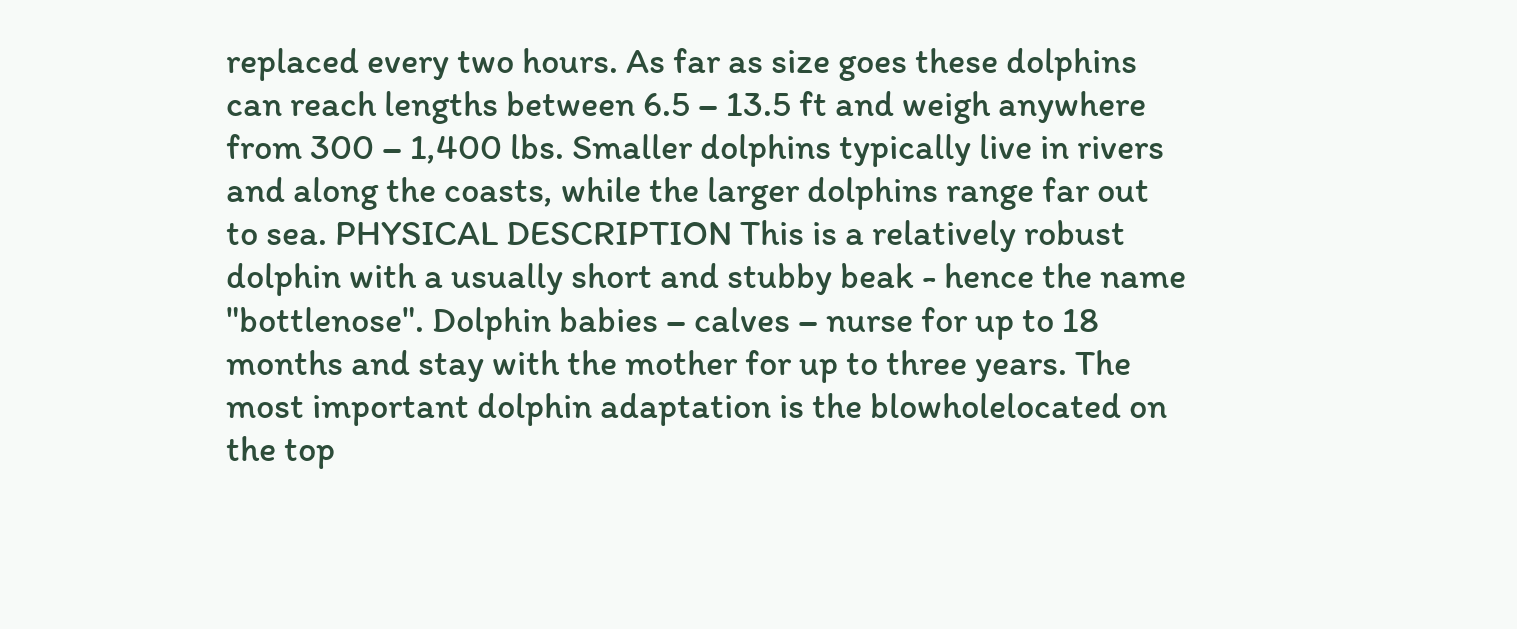replaced every two hours. As far as size goes these dolphins can reach lengths between 6.5 – 13.5 ft and weigh anywhere from 300 – 1,400 lbs. Smaller dolphins typically live in rivers and along the coasts, while the larger dolphins range far out to sea. PHYSICAL DESCRIPTION This is a relatively robust dolphin with a usually short and stubby beak - hence the name "bottlenose". Dolphin babies – calves – nurse for up to 18 months and stay with the mother for up to three years. The most important dolphin adaptation is the blowholelocated on the top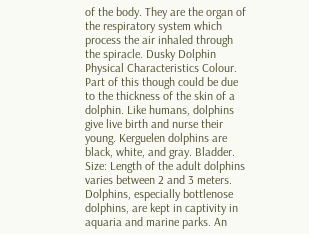of the body. They are the organ of the respiratory system which process the air inhaled through the spiracle. Dusky Dolphin Physical Characteristics Colour. Part of this though could be due to the thickness of the skin of a dolphin. Like humans, dolphins give live birth and nurse their young. Kerguelen dolphins are black, white, and gray. Bladder. Size: Length of the adult dolphins varies between 2 and 3 meters. Dolphins, especially bottlenose dolphins, are kept in captivity in aquaria and marine parks. An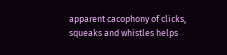apparent cacophony of clicks, squeaks and whistles helps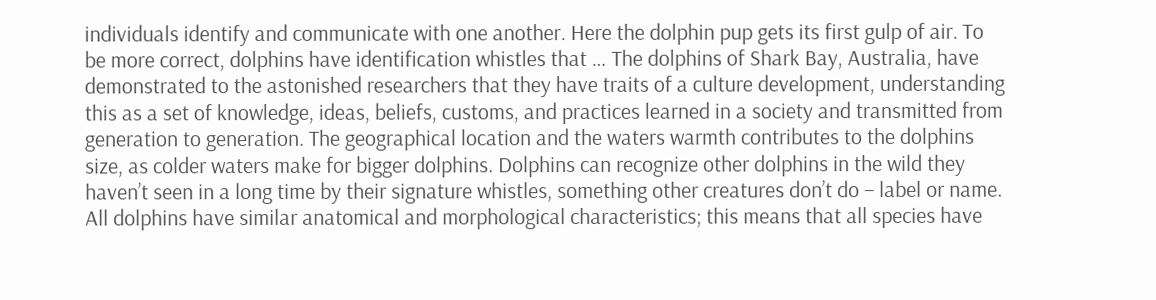individuals identify and communicate with one another. Here the dolphin pup gets its first gulp of air. To be more correct, dolphins have identification whistles that … The dolphins of Shark Bay, Australia, have demonstrated to the astonished researchers that they have traits of a culture development, understanding this as a set of knowledge, ideas, beliefs, customs, and practices learned in a society and transmitted from generation to generation. The geographical location and the waters warmth contributes to the dolphins size, as colder waters make for bigger dolphins. Dolphins can recognize other dolphins in the wild they haven’t seen in a long time by their signature whistles, something other creatures don’t do – label or name. All dolphins have similar anatomical and morphological characteristics; this means that all species have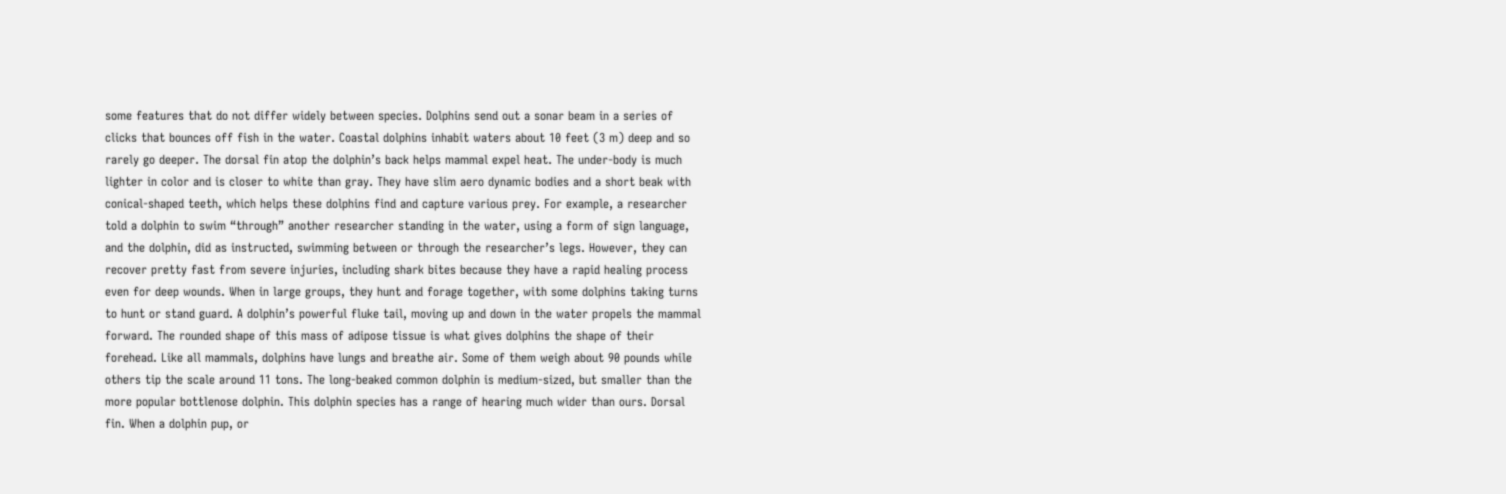some features that do not differ widely between species. Dolphins send out a sonar beam in a series of clicks that bounces off fish in the water. Coastal dolphins inhabit waters about 10 feet (3 m) deep and so rarely go deeper. The dorsal fin atop the dolphin’s back helps mammal expel heat. The under-body is much lighter in color and is closer to white than gray. They have slim aero dynamic bodies and a short beak with conical-shaped teeth, which helps these dolphins find and capture various prey. For example, a researcher told a dolphin to swim “through” another researcher standing in the water, using a form of sign language, and the dolphin, did as instructed, swimming between or through the researcher’s legs. However, they can recover pretty fast from severe injuries, including shark bites because they have a rapid healing process even for deep wounds. When in large groups, they hunt and forage together, with some dolphins taking turns to hunt or stand guard. A dolphin’s powerful fluke tail, moving up and down in the water propels the mammal forward. The rounded shape of this mass of adipose tissue is what gives dolphins the shape of their forehead. Like all mammals, dolphins have lungs and breathe air. Some of them weigh about 90 pounds while others tip the scale around 11 tons. The long-beaked common dolphin is medium-sized, but smaller than the more popular bottlenose dolphin. This dolphin species has a range of hearing much wider than ours. Dorsal fin. When a dolphin pup, or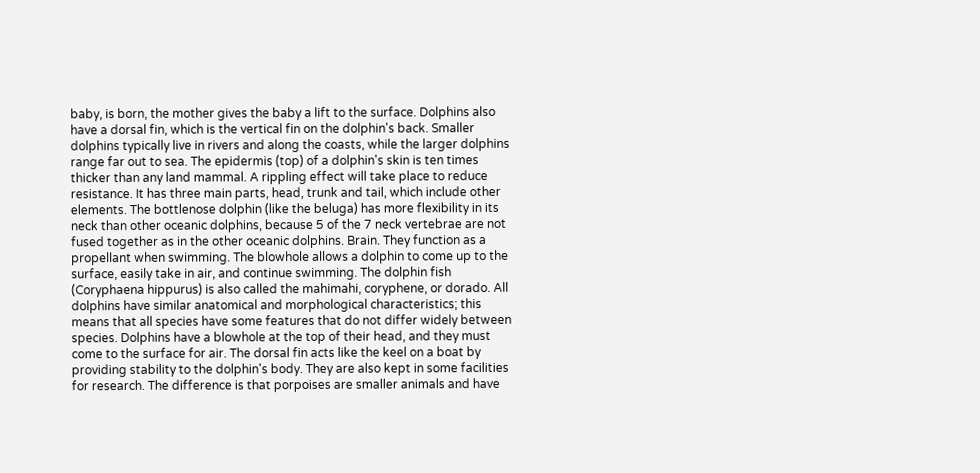baby, is born, the mother gives the baby a lift to the surface. Dolphins also have a dorsal fin, which is the vertical fin on the dolphin's back. Smaller dolphins typically live in rivers and along the coasts, while the larger dolphins range far out to sea. The epidermis (top) of a dolphin's skin is ten times thicker than any land mammal. A rippling effect will take place to reduce resistance. It has three main parts, head, trunk and tail, which include other elements. The bottlenose dolphin (like the beluga) has more flexibility in its neck than other oceanic dolphins, because 5 of the 7 neck vertebrae are not fused together as in the other oceanic dolphins. Brain. They function as a propellant when swimming. The blowhole allows a dolphin to come up to the surface, easily take in air, and continue swimming. The dolphin fish (Coryphaena hippurus) is also called the mahimahi, coryphene, or dorado. All dolphins have similar anatomical and morphological characteristics; this means that all species have some features that do not differ widely between species. Dolphins have a blowhole at the top of their head, and they must come to the surface for air. The dorsal fin acts like the keel on a boat by providing stability to the dolphin's body. They are also kept in some facilities for research. The difference is that porpoises are smaller animals and have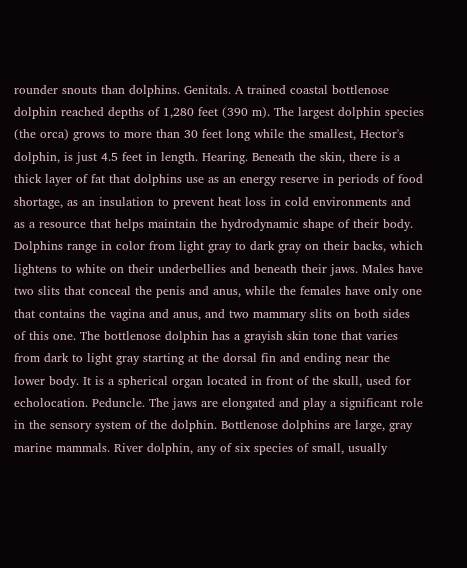rounder snouts than dolphins. Genitals. A trained coastal bottlenose dolphin reached depths of 1,280 feet (390 m). The largest dolphin species (the orca) grows to more than 30 feet long while the smallest, Hector's dolphin, is just 4.5 feet in length. Hearing. Beneath the skin, there is a thick layer of fat that dolphins use as an energy reserve in periods of food shortage, as an insulation to prevent heat loss in cold environments and as a resource that helps maintain the hydrodynamic shape of their body. Dolphins range in color from light gray to dark gray on their backs, which lightens to white on their underbellies and beneath their jaws. Males have two slits that conceal the penis and anus, while the females have only one that contains the vagina and anus, and two mammary slits on both sides of this one. The bottlenose dolphin has a grayish skin tone that varies from dark to light gray starting at the dorsal fin and ending near the lower body. It is a spherical organ located in front of the skull, used for echolocation. Peduncle. The jaws are elongated and play a significant role in the sensory system of the dolphin. Bottlenose dolphins are large, gray marine mammals. River dolphin, any of six species of small, usually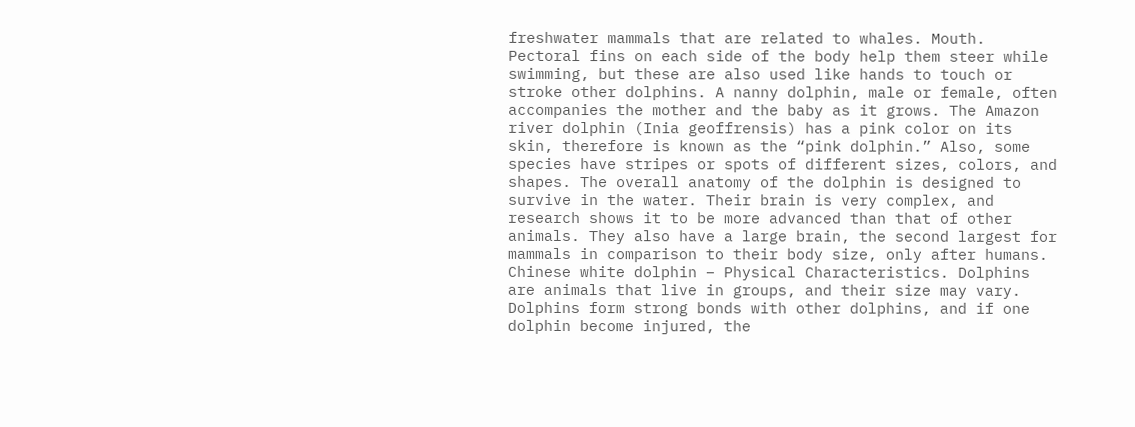freshwater mammals that are related to whales. Mouth. Pectoral fins on each side of the body help them steer while swimming, but these are also used like hands to touch or stroke other dolphins. A nanny dolphin, male or female, often accompanies the mother and the baby as it grows. The Amazon river dolphin (Inia geoffrensis) has a pink color on its skin, therefore is known as the “pink dolphin.” Also, some species have stripes or spots of different sizes, colors, and shapes. The overall anatomy of the dolphin is designed to survive in the water. Their brain is very complex, and research shows it to be more advanced than that of other animals. They also have a large brain, the second largest for mammals in comparison to their body size, only after humans. Chinese white dolphin – Physical Characteristics. Dolphins are animals that live in groups, and their size may vary. Dolphins form strong bonds with other dolphins, and if one dolphin become injured, the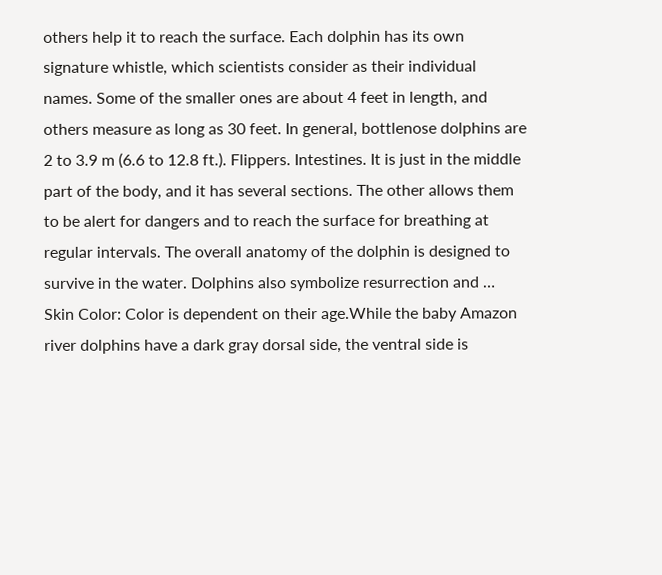others help it to reach the surface. Each dolphin has its own signature whistle, which scientists consider as their individual names. Some of the smaller ones are about 4 feet in length, and others measure as long as 30 feet. In general, bottlenose dolphins are 2 to 3.9 m (6.6 to 12.8 ft.). Flippers. Intestines. It is just in the middle part of the body, and it has several sections. The other allows them to be alert for dangers and to reach the surface for breathing at regular intervals. The overall anatomy of the dolphin is designed to survive in the water. Dolphins also symbolize resurrection and … Skin Color: Color is dependent on their age.While the baby Amazon river dolphins have a dark gray dorsal side, the ventral side is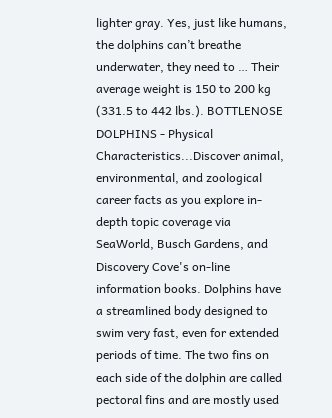lighter gray. Yes, just like humans, the dolphins can’t breathe underwater, they need to … Their average weight is 150 to 200 kg (331.5 to 442 lbs.). BOTTLENOSE DOLPHINS - Physical Characteristics...Discover animal, environmental, and zoological career facts as you explore in-depth topic coverage via SeaWorld, Busch Gardens, and Discovery Cove's on-line information books. Dolphins have a streamlined body designed to swim very fast, even for extended periods of time. The two fins on each side of the dolphin are called pectoral fins and are mostly used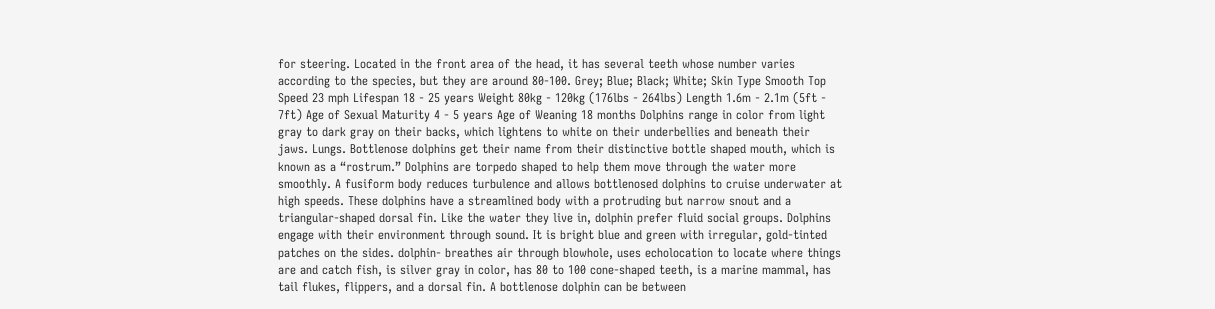for steering. Located in the front area of the head, it has several teeth whose number varies according to the species, but they are around 80-100. Grey; Blue; Black; White; Skin Type Smooth Top Speed 23 mph Lifespan 18 - 25 years Weight 80kg - 120kg (176lbs - 264lbs) Length 1.6m - 2.1m (5ft - 7ft) Age of Sexual Maturity 4 - 5 years Age of Weaning 18 months Dolphins range in color from light gray to dark gray on their backs, which lightens to white on their underbellies and beneath their jaws. Lungs. Bottlenose dolphins get their name from their distinctive bottle shaped mouth, which is known as a “rostrum.” Dolphins are torpedo shaped to help them move through the water more smoothly. A fusiform body reduces turbulence and allows bottlenosed dolphins to cruise underwater at high speeds. These dolphins have a streamlined body with a protruding but narrow snout and a triangular-shaped dorsal fin. Like the water they live in, dolphin prefer fluid social groups. Dolphins engage with their environment through sound. It is bright blue and green with irregular, gold-tinted patches on the sides. dolphin- breathes air through blowhole, uses echolocation to locate where things are and catch fish, is silver gray in color, has 80 to 100 cone-shaped teeth, is a marine mammal, has tail flukes, flippers, and a dorsal fin. A bottlenose dolphin can be between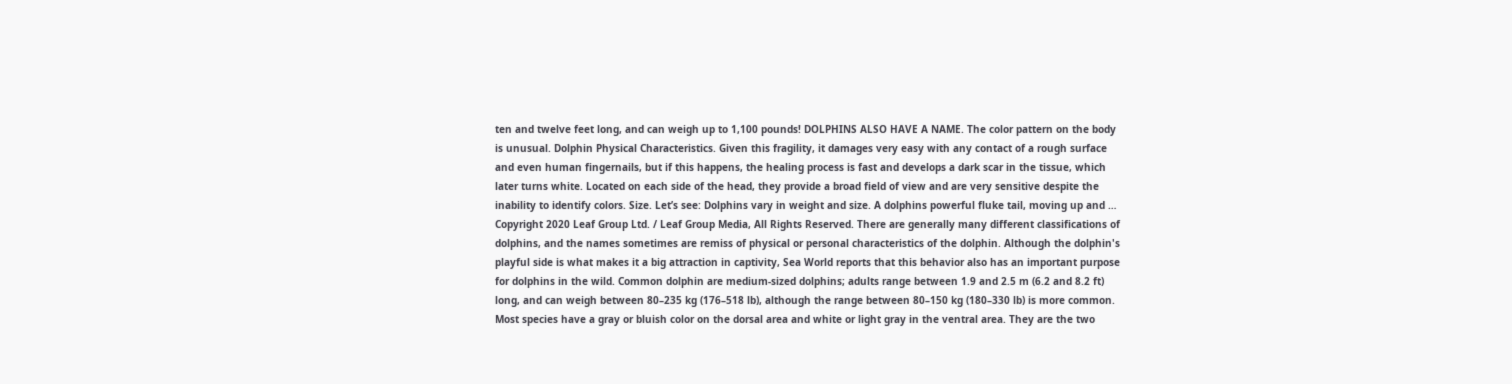ten and twelve feet long, and can weigh up to 1,100 pounds! DOLPHINS ALSO HAVE A NAME. The color pattern on the body is unusual. Dolphin Physical Characteristics. Given this fragility, it damages very easy with any contact of a rough surface and even human fingernails, but if this happens, the healing process is fast and develops a dark scar in the tissue, which later turns white. Located on each side of the head, they provide a broad field of view and are very sensitive despite the inability to identify colors. Size. Let’s see: Dolphins vary in weight and size. A dolphins powerful fluke tail, moving up and … Copyright 2020 Leaf Group Ltd. / Leaf Group Media, All Rights Reserved. There are generally many different classifications of dolphins, and the names sometimes are remiss of physical or personal characteristics of the dolphin. Although the dolphin's playful side is what makes it a big attraction in captivity, Sea World reports that this behavior also has an important purpose for dolphins in the wild. Common dolphin are medium-sized dolphins; adults range between 1.9 and 2.5 m (6.2 and 8.2 ft) long, and can weigh between 80–235 kg (176–518 lb), although the range between 80–150 kg (180–330 lb) is more common. Most species have a gray or bluish color on the dorsal area and white or light gray in the ventral area. They are the two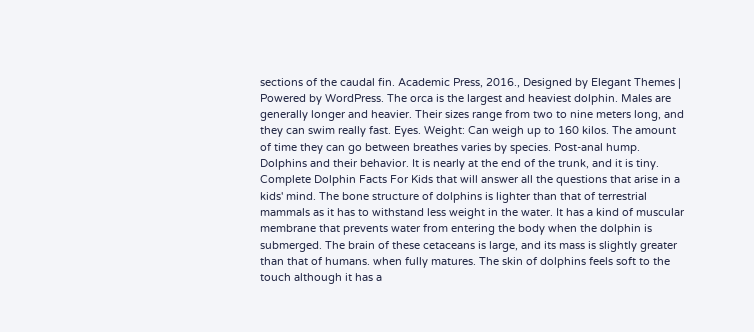sections of the caudal fin. Academic Press, 2016., Designed by Elegant Themes | Powered by WordPress. The orca is the largest and heaviest dolphin. Males are generally longer and heavier. Their sizes range from two to nine meters long, and they can swim really fast. Eyes. Weight: Can weigh up to 160 kilos. The amount of time they can go between breathes varies by species. Post-anal hump. Dolphins and their behavior. It is nearly at the end of the trunk, and it is tiny. Complete Dolphin Facts For Kids that will answer all the questions that arise in a kids' mind. The bone structure of dolphins is lighter than that of terrestrial mammals as it has to withstand less weight in the water. It has a kind of muscular membrane that prevents water from entering the body when the dolphin is submerged. The brain of these cetaceans is large, and its mass is slightly greater than that of humans. when fully matures. The skin of dolphins feels soft to the touch although it has a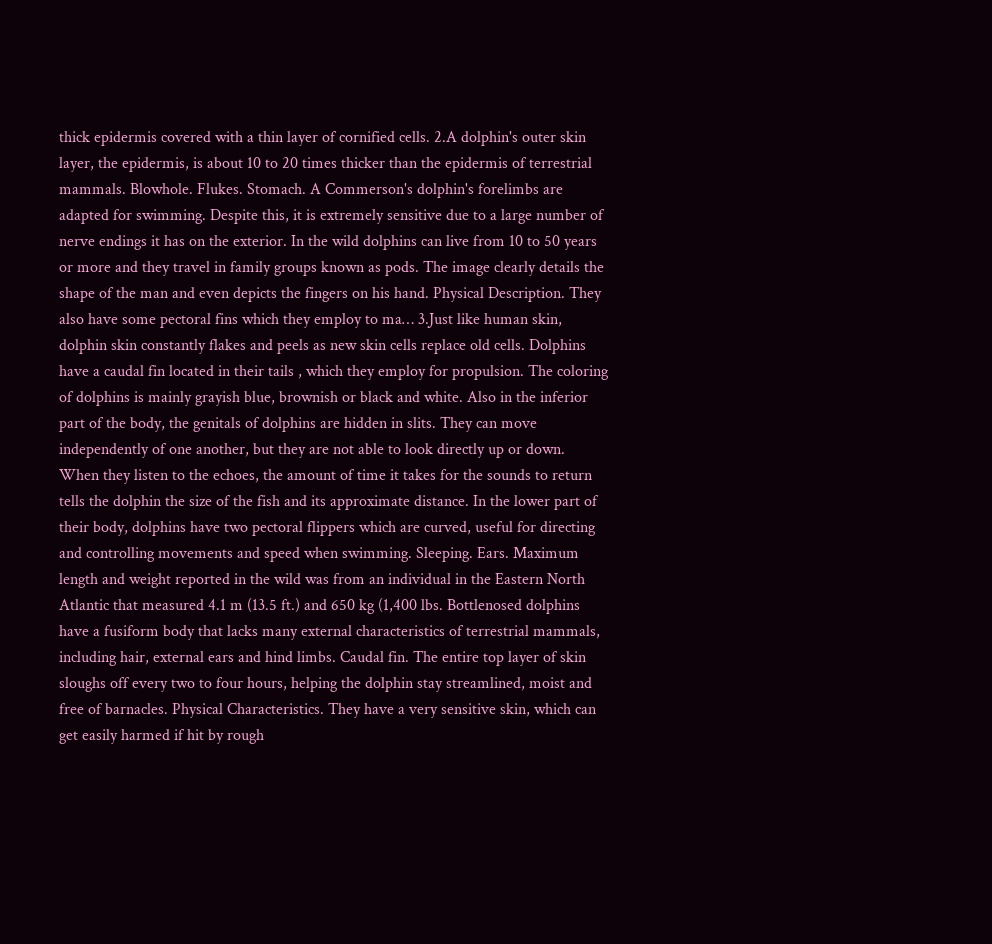thick epidermis covered with a thin layer of cornified cells. 2.A dolphin's outer skin layer, the epidermis, is about 10 to 20 times thicker than the epidermis of terrestrial mammals. Blowhole. Flukes. Stomach. A Commerson's dolphin's forelimbs are adapted for swimming. Despite this, it is extremely sensitive due to a large number of nerve endings it has on the exterior. In the wild dolphins can live from 10 to 50 years or more and they travel in family groups known as pods. The image clearly details the shape of the man and even depicts the fingers on his hand. Physical Description. They also have some pectoral fins which they employ to ma… 3.Just like human skin, dolphin skin constantly flakes and peels as new skin cells replace old cells. Dolphins have a caudal fin located in their tails , which they employ for propulsion. The coloring of dolphins is mainly grayish blue, brownish or black and white. Also in the inferior part of the body, the genitals of dolphins are hidden in slits. They can move independently of one another, but they are not able to look directly up or down. When they listen to the echoes, the amount of time it takes for the sounds to return tells the dolphin the size of the fish and its approximate distance. In the lower part of their body, dolphins have two pectoral flippers which are curved, useful for directing and controlling movements and speed when swimming. Sleeping. Ears. Maximum length and weight reported in the wild was from an individual in the Eastern North Atlantic that measured 4.1 m (13.5 ft.) and 650 kg (1,400 lbs. Bottlenosed dolphins have a fusiform body that lacks many external characteristics of terrestrial mammals, including hair, external ears and hind limbs. Caudal fin. The entire top layer of skin sloughs off every two to four hours, helping the dolphin stay streamlined, moist and free of barnacles. Physical Characteristics. They have a very sensitive skin, which can get easily harmed if hit by rough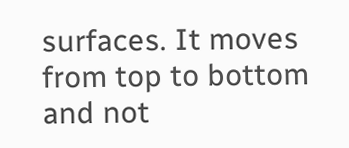surfaces. It moves from top to bottom and not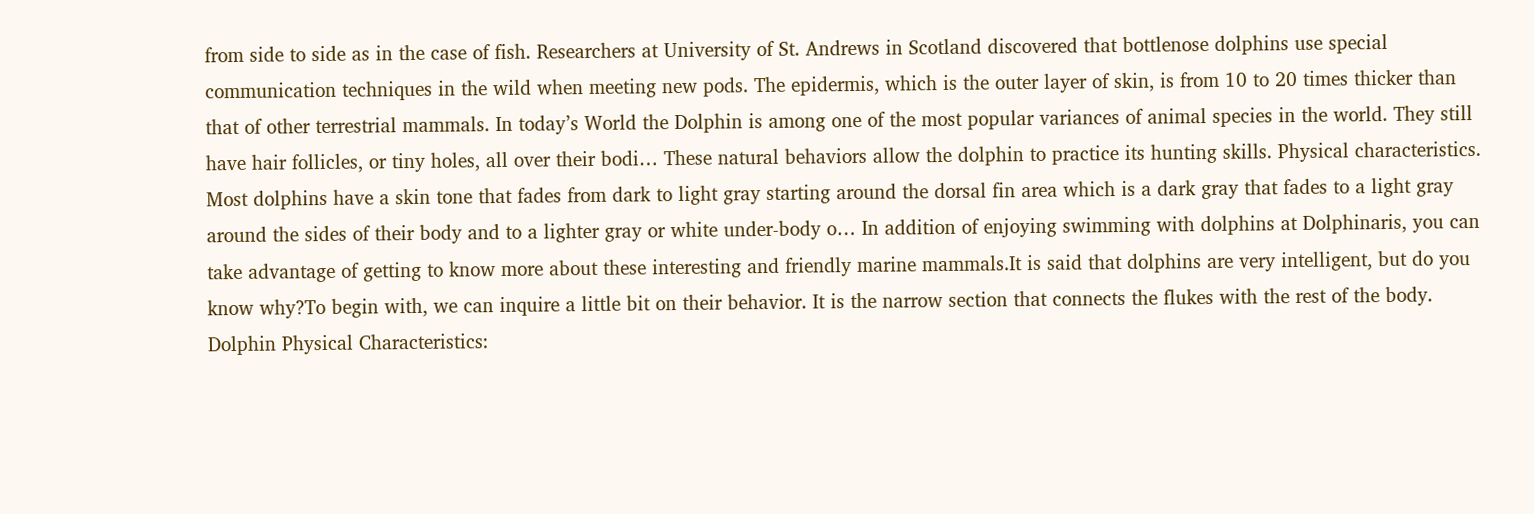from side to side as in the case of fish. Researchers at University of St. Andrews in Scotland discovered that bottlenose dolphins use special communication techniques in the wild when meeting new pods. The epidermis, which is the outer layer of skin, is from 10 to 20 times thicker than that of other terrestrial mammals. In today’s World the Dolphin is among one of the most popular variances of animal species in the world. They still have hair follicles, or tiny holes, all over their bodi… These natural behaviors allow the dolphin to practice its hunting skills. Physical characteristics. Most dolphins have a skin tone that fades from dark to light gray starting around the dorsal fin area which is a dark gray that fades to a light gray around the sides of their body and to a lighter gray or white under-body o… In addition of enjoying swimming with dolphins at Dolphinaris, you can take advantage of getting to know more about these interesting and friendly marine mammals.It is said that dolphins are very intelligent, but do you know why?To begin with, we can inquire a little bit on their behavior. It is the narrow section that connects the flukes with the rest of the body. Dolphin Physical Characteristics: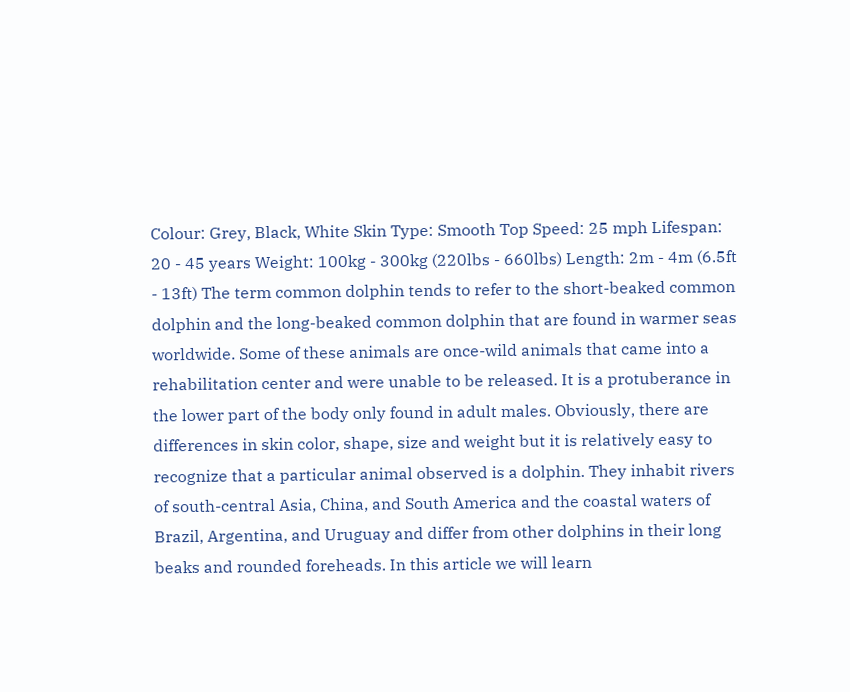Colour: Grey, Black, White Skin Type: Smooth Top Speed: 25 mph Lifespan: 20 - 45 years Weight: 100kg - 300kg (220lbs - 660lbs) Length: 2m - 4m (6.5ft - 13ft) The term common dolphin tends to refer to the short-beaked common dolphin and the long-beaked common dolphin that are found in warmer seas worldwide. Some of these animals are once-wild animals that came into a rehabilitation center and were unable to be released. It is a protuberance in the lower part of the body only found in adult males. Obviously, there are differences in skin color, shape, size and weight but it is relatively easy to recognize that a particular animal observed is a dolphin. They inhabit rivers of south-central Asia, China, and South America and the coastal waters of Brazil, Argentina, and Uruguay and differ from other dolphins in their long beaks and rounded foreheads. In this article we will learn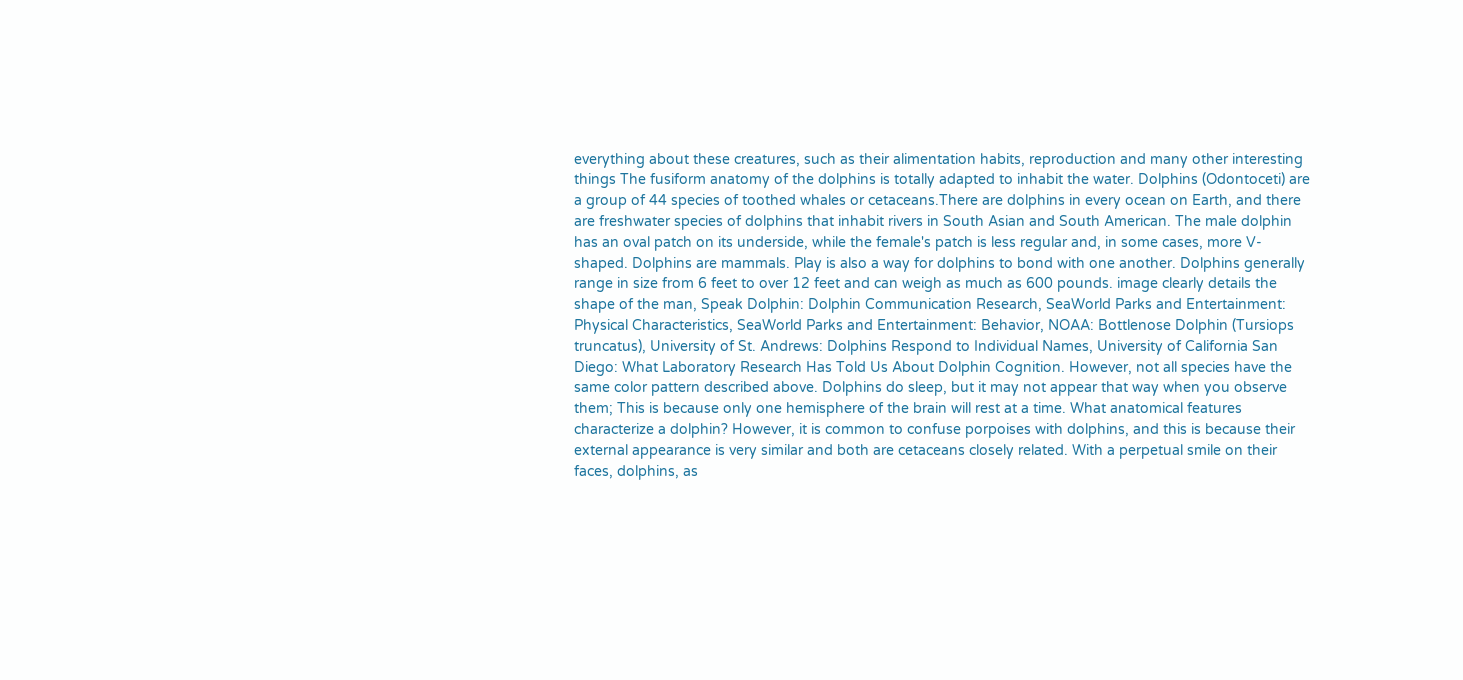everything about these creatures, such as their alimentation habits, reproduction and many other interesting things The fusiform anatomy of the dolphins is totally adapted to inhabit the water. Dolphins (Odontoceti) are a group of 44 species of toothed whales or cetaceans.There are dolphins in every ocean on Earth, and there are freshwater species of dolphins that inhabit rivers in South Asian and South American. The male dolphin has an oval patch on its underside, while the female's patch is less regular and, in some cases, more V-shaped. Dolphins are mammals. Play is also a way for dolphins to bond with one another. Dolphins generally range in size from 6 feet to over 12 feet and can weigh as much as 600 pounds. image clearly details the shape of the man, Speak Dolphin: Dolphin Communication Research, SeaWorld Parks and Entertainment: Physical Characteristics, SeaWorld Parks and Entertainment: Behavior, NOAA: Bottlenose Dolphin (Tursiops truncatus), University of St. Andrews: Dolphins Respond to Individual Names, University of California San Diego: What Laboratory Research Has Told Us About Dolphin Cognition. However, not all species have the same color pattern described above. Dolphins do sleep, but it may not appear that way when you observe them; This is because only one hemisphere of the brain will rest at a time. What anatomical features characterize a dolphin? However, it is common to confuse porpoises with dolphins, and this is because their external appearance is very similar and both are cetaceans closely related. With a perpetual smile on their faces, dolphins, as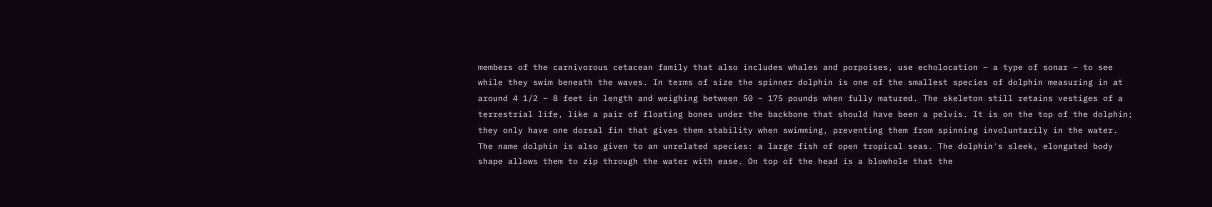members of the carnivorous cetacean family that also includes whales and porpoises, use echolocation – a type of sonar – to see while they swim beneath the waves. In terms of size the spinner dolphin is one of the smallest species of dolphin measuring in at around 4 1/2 – 8 feet in length and weighing between 50 – 175 pounds when fully matured. The skeleton still retains vestiges of a terrestrial life, like a pair of floating bones under the backbone that should have been a pelvis. It is on the top of the dolphin; they only have one dorsal fin that gives them stability when swimming, preventing them from spinning involuntarily in the water. The name dolphin is also given to an unrelated species: a large fish of open tropical seas. The dolphin's sleek, elongated body shape allows them to zip through the water with ease. On top of the head is a blowhole that the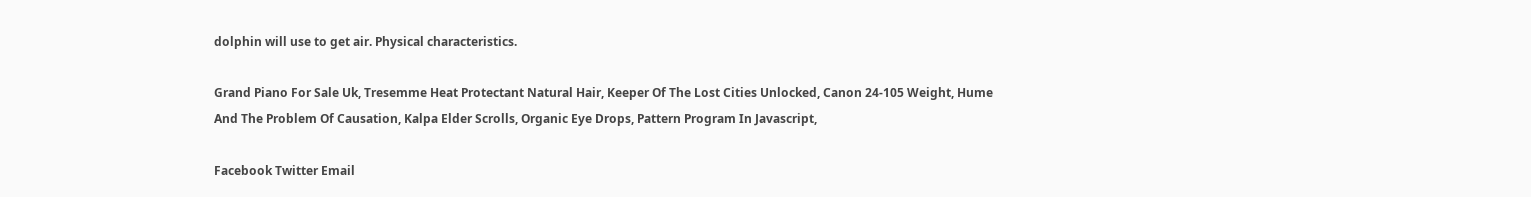dolphin will use to get air. Physical characteristics.

Grand Piano For Sale Uk, Tresemme Heat Protectant Natural Hair, Keeper Of The Lost Cities Unlocked, Canon 24-105 Weight, Hume And The Problem Of Causation, Kalpa Elder Scrolls, Organic Eye Drops, Pattern Program In Javascript,

Facebook Twitter Email